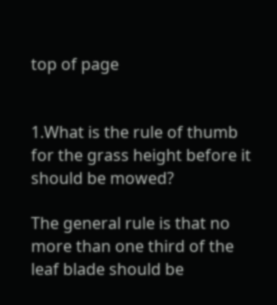top of page


1.What is the rule of thumb for the grass height before it should be mowed?

The general rule is that no more than one third of the leaf blade should be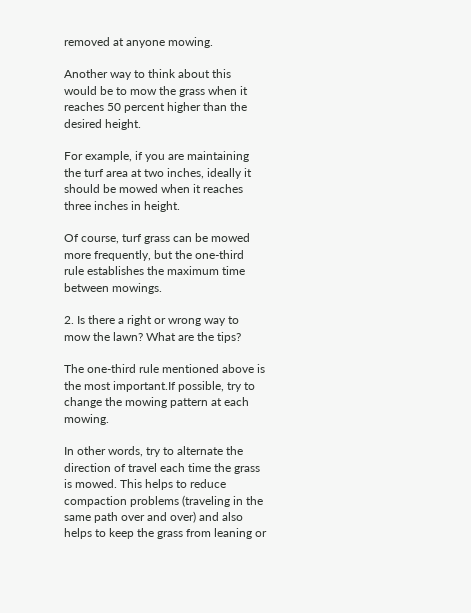removed at anyone mowing.

Another way to think about this would be to mow the grass when it reaches 50 percent higher than the desired height.

For example, if you are maintaining the turf area at two inches, ideally it should be mowed when it reaches three inches in height.

Of course, turf grass can be mowed more frequently, but the one-third rule establishes the maximum time between mowings.

2. Is there a right or wrong way to mow the lawn? What are the tips?

The one-third rule mentioned above is the most important.If possible, try to change the mowing pattern at each mowing.

In other words, try to alternate the direction of travel each time the grass is mowed. This helps to reduce compaction problems (traveling in the same path over and over) and also helps to keep the grass from leaning or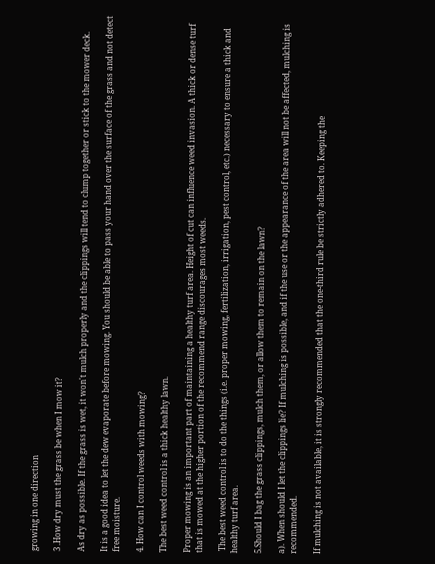growing in one direction

3 .How dry must the grass be when I mow it?

As dry as possible. If the grass is wet, it won't mulch properly and the clippings will tend to clump together or stick to the mower deck.

It is a good idea to let the dew evaporate before mowing. You should be able to pass your hand over the surface of the grass and not detect free moisture.

4. How can I control weeds with mowing?

The best weed control is a thick healthy lawn.

Proper mowing is an important part of maintaining a healthy turf area. Height of cut can influence weed invasion. A thick or dense turf that is mowed at the higher portion of the recommend range discourages most weeds.

 The best weed control is to do the things (i.e. proper mowing, fertilization, irrigation, pest control, etc.) necessary to ensure a thick and healthy turf area.

5.Should I bag the grass clippings, mulch them, or allow them to remain on the lawn?

a). When should I let the clippings lie? If mulching is possible, and if the use or the appearance of the area will not be affected, mulching is recommended.

If mulching is not available, it is strongly recommended that the one-third rule be strictly adhered to. Keeping the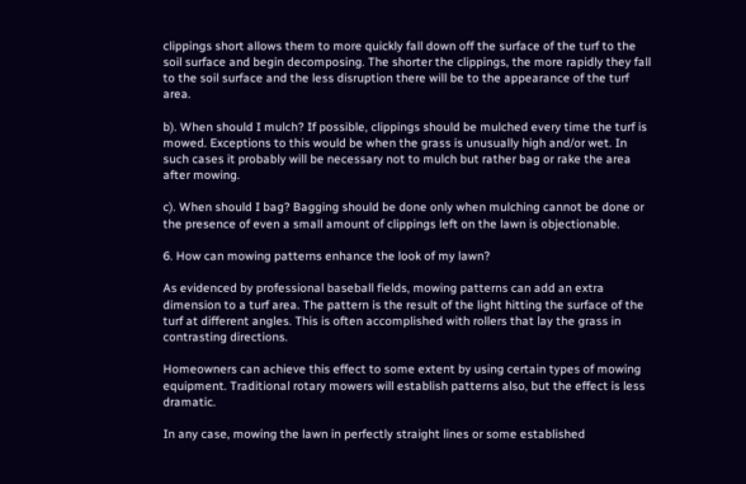clippings short allows them to more quickly fall down off the surface of the turf to the soil surface and begin decomposing. The shorter the clippings, the more rapidly they fall to the soil surface and the less disruption there will be to the appearance of the turf area.

b). When should I mulch? If possible, clippings should be mulched every time the turf is mowed. Exceptions to this would be when the grass is unusually high and/or wet. In such cases it probably will be necessary not to mulch but rather bag or rake the area after mowing.

c). When should I bag? Bagging should be done only when mulching cannot be done or the presence of even a small amount of clippings left on the lawn is objectionable.

6. How can mowing patterns enhance the look of my lawn?

As evidenced by professional baseball fields, mowing patterns can add an extra dimension to a turf area. The pattern is the result of the light hitting the surface of the turf at different angles. This is often accomplished with rollers that lay the grass in contrasting directions.

Homeowners can achieve this effect to some extent by using certain types of mowing equipment. Traditional rotary mowers will establish patterns also, but the effect is less dramatic.

In any case, mowing the lawn in perfectly straight lines or some established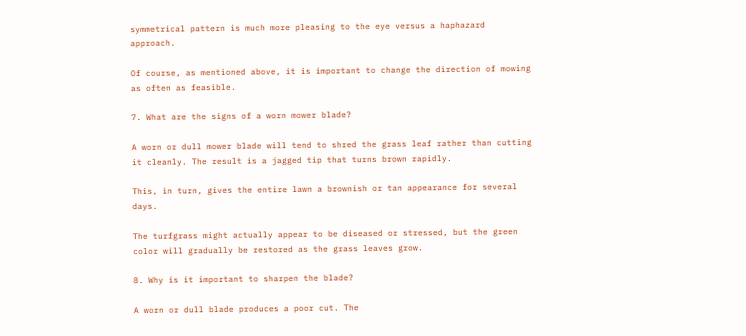symmetrical pattern is much more pleasing to the eye versus a haphazard approach.

Of course, as mentioned above, it is important to change the direction of mowing as often as feasible.

7. What are the signs of a worn mower blade?

A worn or dull mower blade will tend to shred the grass leaf rather than cutting it cleanly. The result is a jagged tip that turns brown rapidly.

This, in turn, gives the entire lawn a brownish or tan appearance for several days.

The turfgrass might actually appear to be diseased or stressed, but the green color will gradually be restored as the grass leaves grow.

8. Why is it important to sharpen the blade?

A worn or dull blade produces a poor cut. The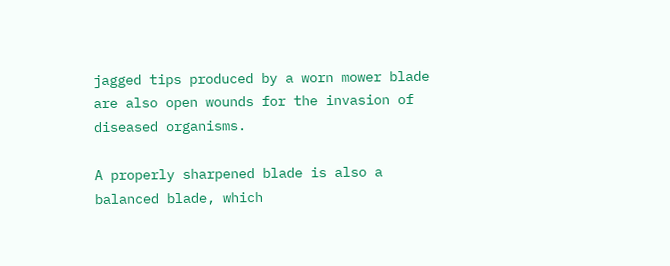jagged tips produced by a worn mower blade are also open wounds for the invasion of diseased organisms.

A properly sharpened blade is also a balanced blade, which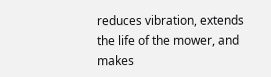reduces vibration, extends the life of the mower, and makes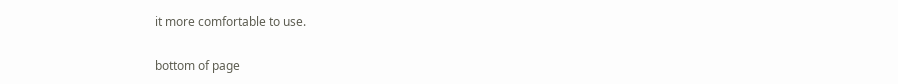it more comfortable to use.

bottom of page